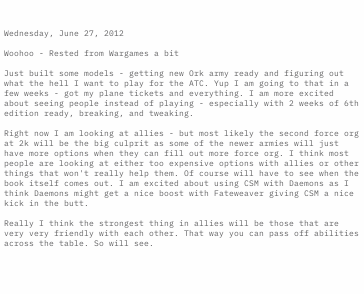Wednesday, June 27, 2012

Woohoo - Rested from Wargames a bit

Just built some models - getting new Ork army ready and figuring out what the hell I want to play for the ATC. Yup I am going to that in a few weeks - got my plane tickets and everything. I am more excited about seeing people instead of playing - especially with 2 weeks of 6th edition ready, breaking, and tweaking.

Right now I am looking at allies - but most likely the second force org at 2k will be the big culprit as some of the newer armies will just have more options when they can fill out more force org. I think most people are looking at either too expensive options with allies or other things that won't really help them. Of course will have to see when the book itself comes out. I am excited about using CSM with Daemons as I think Daemons might get a nice boost with Fateweaver giving CSM a nice kick in the butt.

Really I think the strongest thing in allies will be those that are very very friendly with each other. That way you can pass off abilities across the table. So will see.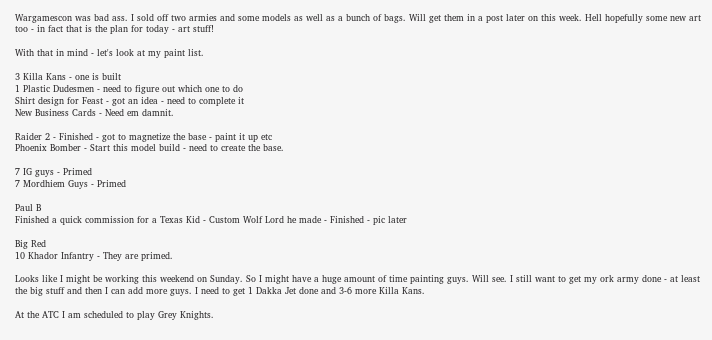Wargamescon was bad ass. I sold off two armies and some models as well as a bunch of bags. Will get them in a post later on this week. Hell hopefully some new art too - in fact that is the plan for today - art stuff!

With that in mind - let's look at my paint list.

3 Killa Kans - one is built
1 Plastic Dudesmen - need to figure out which one to do
Shirt design for Feast - got an idea - need to complete it
New Business Cards - Need em damnit.

Raider 2 - Finished - got to magnetize the base - paint it up etc
Phoenix Bomber - Start this model build - need to create the base.

7 IG guys - Primed
7 Mordhiem Guys - Primed

Paul B
Finished a quick commission for a Texas Kid - Custom Wolf Lord he made - Finished - pic later

Big Red
10 Khador Infantry - They are primed.

Looks like I might be working this weekend on Sunday. So I might have a huge amount of time painting guys. Will see. I still want to get my ork army done - at least the big stuff and then I can add more guys. I need to get 1 Dakka Jet done and 3-6 more Killa Kans.

At the ATC I am scheduled to play Grey Knights.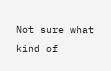Not sure what kind of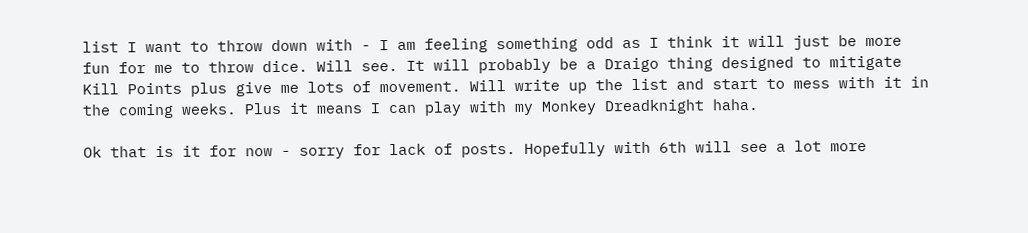list I want to throw down with - I am feeling something odd as I think it will just be more fun for me to throw dice. Will see. It will probably be a Draigo thing designed to mitigate Kill Points plus give me lots of movement. Will write up the list and start to mess with it in the coming weeks. Plus it means I can play with my Monkey Dreadknight haha.

Ok that is it for now - sorry for lack of posts. Hopefully with 6th will see a lot more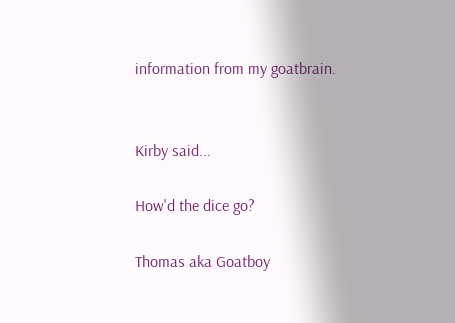information from my goatbrain.


Kirby said...

How'd the dice go?

Thomas aka Goatboy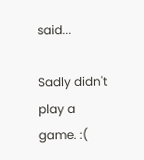said...

Sadly didn't play a game. :(